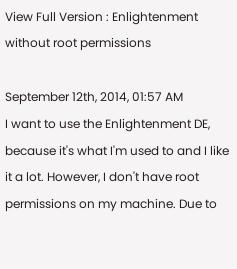View Full Version : Enlightenment without root permissions

September 12th, 2014, 01:57 AM
I want to use the Enlightenment DE, because it's what I'm used to and I like it a lot. However, I don't have root permissions on my machine. Due to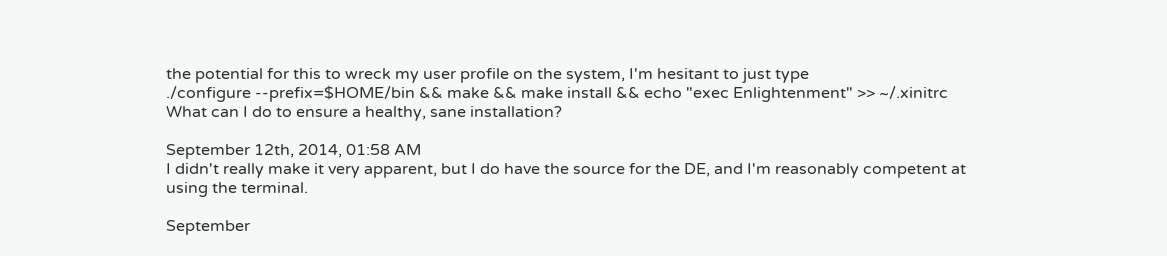the potential for this to wreck my user profile on the system, I'm hesitant to just type
./configure --prefix=$HOME/bin && make && make install && echo "exec Enlightenment" >> ~/.xinitrc
What can I do to ensure a healthy, sane installation?

September 12th, 2014, 01:58 AM
I didn't really make it very apparent, but I do have the source for the DE, and I'm reasonably competent at using the terminal.

September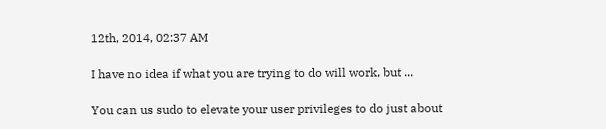12th, 2014, 02:37 AM

I have no idea if what you are trying to do will work, but ...

You can us sudo to elevate your user privileges to do just about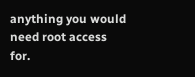anything you would need root access for.